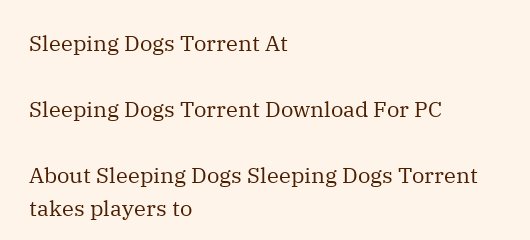Sleeping Dogs Torrent At

Sleeping Dogs Torrent Download For PC

About Sleeping Dogs Sleeping Dogs Torrent takes players to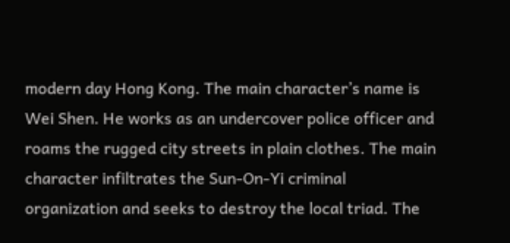modern day Hong Kong. The main character’s name is Wei Shen. He works as an undercover police officer and roams the rugged city streets in plain clothes. The main character infiltrates the Sun-On-Yi criminal organization and seeks to destroy the local triad. The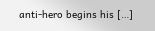anti-hero begins his […]